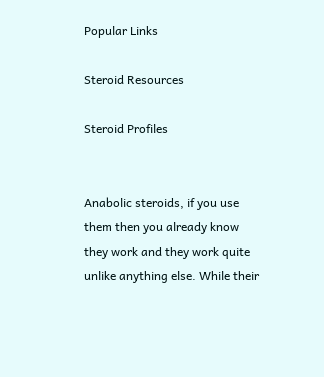Popular Links

Steroid Resources

Steroid Profiles


Anabolic steroids, if you use them then you already know they work and they work quite unlike anything else. While their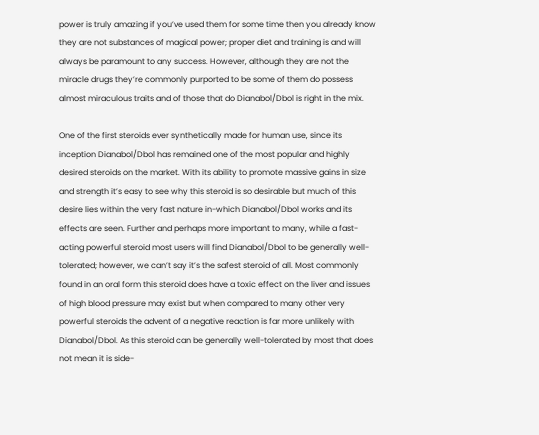power is truly amazing if you’ve used them for some time then you already know they are not substances of magical power; proper diet and training is and will always be paramount to any success. However, although they are not the miracle drugs they’re commonly purported to be some of them do possess almost miraculous traits and of those that do Dianabol/Dbol is right in the mix.

One of the first steroids ever synthetically made for human use, since its inception Dianabol/Dbol has remained one of the most popular and highly desired steroids on the market. With its ability to promote massive gains in size and strength it’s easy to see why this steroid is so desirable but much of this desire lies within the very fast nature in-which Dianabol/Dbol works and its effects are seen. Further and perhaps more important to many, while a fast-acting powerful steroid most users will find Dianabol/Dbol to be generally well-tolerated; however, we can’t say it’s the safest steroid of all. Most commonly found in an oral form this steroid does have a toxic effect on the liver and issues of high blood pressure may exist but when compared to many other very powerful steroids the advent of a negative reaction is far more unlikely with Dianabol/Dbol. As this steroid can be generally well-tolerated by most that does not mean it is side-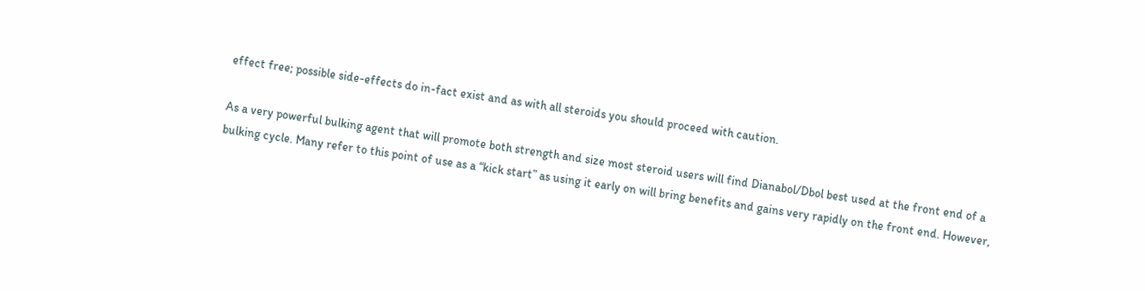effect free; possible side-effects do in-fact exist and as with all steroids you should proceed with caution.

As a very powerful bulking agent that will promote both strength and size most steroid users will find Dianabol/Dbol best used at the front end of a bulking cycle. Many refer to this point of use as a “kick start” as using it early on will bring benefits and gains very rapidly on the front end. However,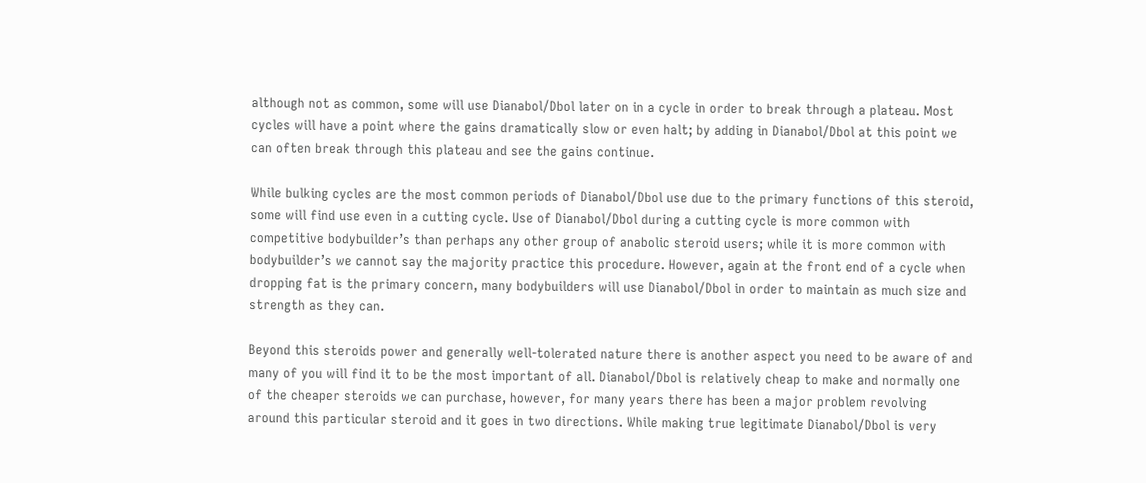although not as common, some will use Dianabol/Dbol later on in a cycle in order to break through a plateau. Most cycles will have a point where the gains dramatically slow or even halt; by adding in Dianabol/Dbol at this point we can often break through this plateau and see the gains continue.

While bulking cycles are the most common periods of Dianabol/Dbol use due to the primary functions of this steroid, some will find use even in a cutting cycle. Use of Dianabol/Dbol during a cutting cycle is more common with competitive bodybuilder’s than perhaps any other group of anabolic steroid users; while it is more common with bodybuilder’s we cannot say the majority practice this procedure. However, again at the front end of a cycle when dropping fat is the primary concern, many bodybuilders will use Dianabol/Dbol in order to maintain as much size and strength as they can.

Beyond this steroids power and generally well-tolerated nature there is another aspect you need to be aware of and many of you will find it to be the most important of all. Dianabol/Dbol is relatively cheap to make and normally one of the cheaper steroids we can purchase, however, for many years there has been a major problem revolving around this particular steroid and it goes in two directions. While making true legitimate Dianabol/Dbol is very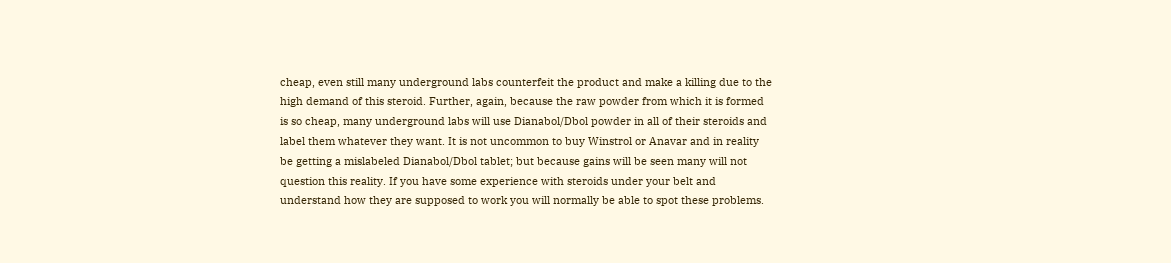cheap, even still many underground labs counterfeit the product and make a killing due to the high demand of this steroid. Further, again, because the raw powder from which it is formed is so cheap, many underground labs will use Dianabol/Dbol powder in all of their steroids and label them whatever they want. It is not uncommon to buy Winstrol or Anavar and in reality be getting a mislabeled Dianabol/Dbol tablet; but because gains will be seen many will not question this reality. If you have some experience with steroids under your belt and understand how they are supposed to work you will normally be able to spot these problems.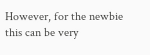However, for the newbie this can be very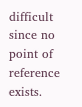difficult since no point of reference exists.